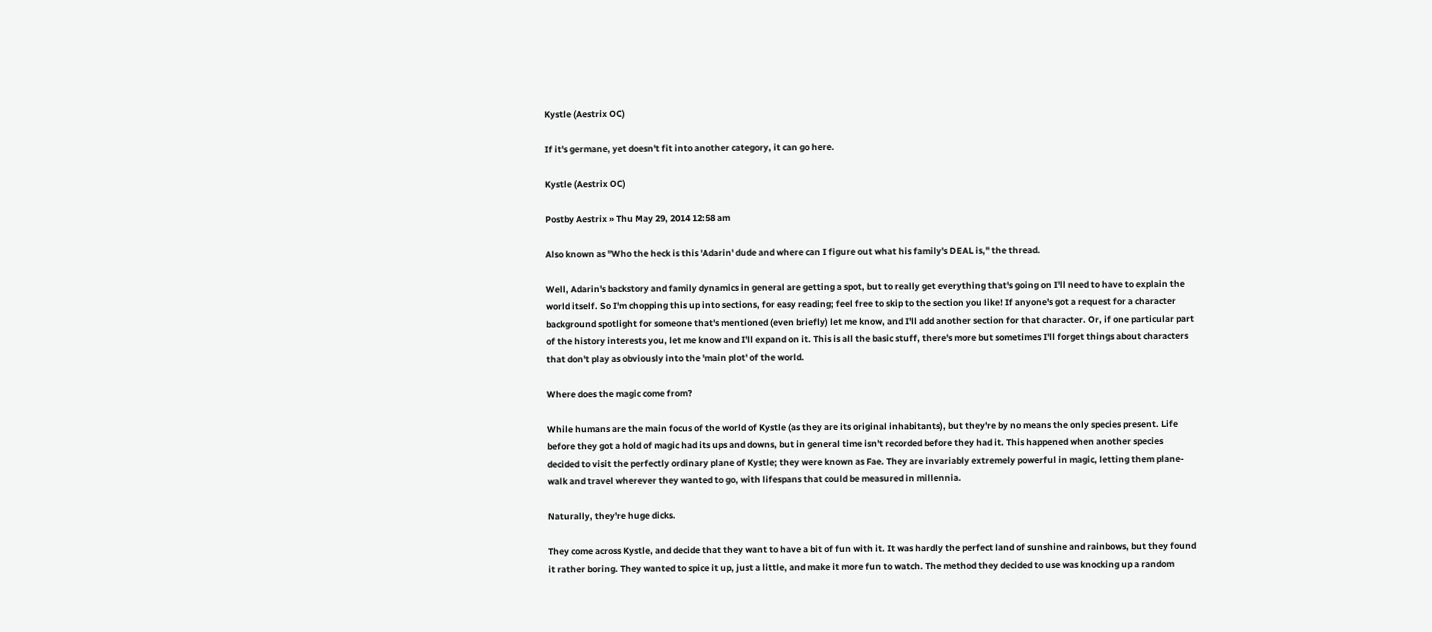Kystle (Aestrix OC)

If it's germane, yet doesn't fit into another category, it can go here.

Kystle (Aestrix OC)

Postby Aestrix » Thu May 29, 2014 12:58 am

Also known as "Who the heck is this 'Adarin' dude and where can I figure out what his family's DEAL is," the thread.

Well, Adarin's backstory and family dynamics in general are getting a spot, but to really get everything that's going on I'll need to have to explain the world itself. So I'm chopping this up into sections, for easy reading; feel free to skip to the section you like! If anyone's got a request for a character background spotlight for someone that's mentioned (even briefly) let me know, and I'll add another section for that character. Or, if one particular part of the history interests you, let me know and I'll expand on it. This is all the basic stuff, there's more but sometimes I'll forget things about characters that don't play as obviously into the 'main plot' of the world.

Where does the magic come from?

While humans are the main focus of the world of Kystle (as they are its original inhabitants), but they're by no means the only species present. Life before they got a hold of magic had its ups and downs, but in general time isn't recorded before they had it. This happened when another species decided to visit the perfectly ordinary plane of Kystle; they were known as Fae. They are invariably extremely powerful in magic, letting them plane-walk and travel wherever they wanted to go, with lifespans that could be measured in millennia.

Naturally, they're huge dicks.

They come across Kystle, and decide that they want to have a bit of fun with it. It was hardly the perfect land of sunshine and rainbows, but they found it rather boring. They wanted to spice it up, just a little, and make it more fun to watch. The method they decided to use was knocking up a random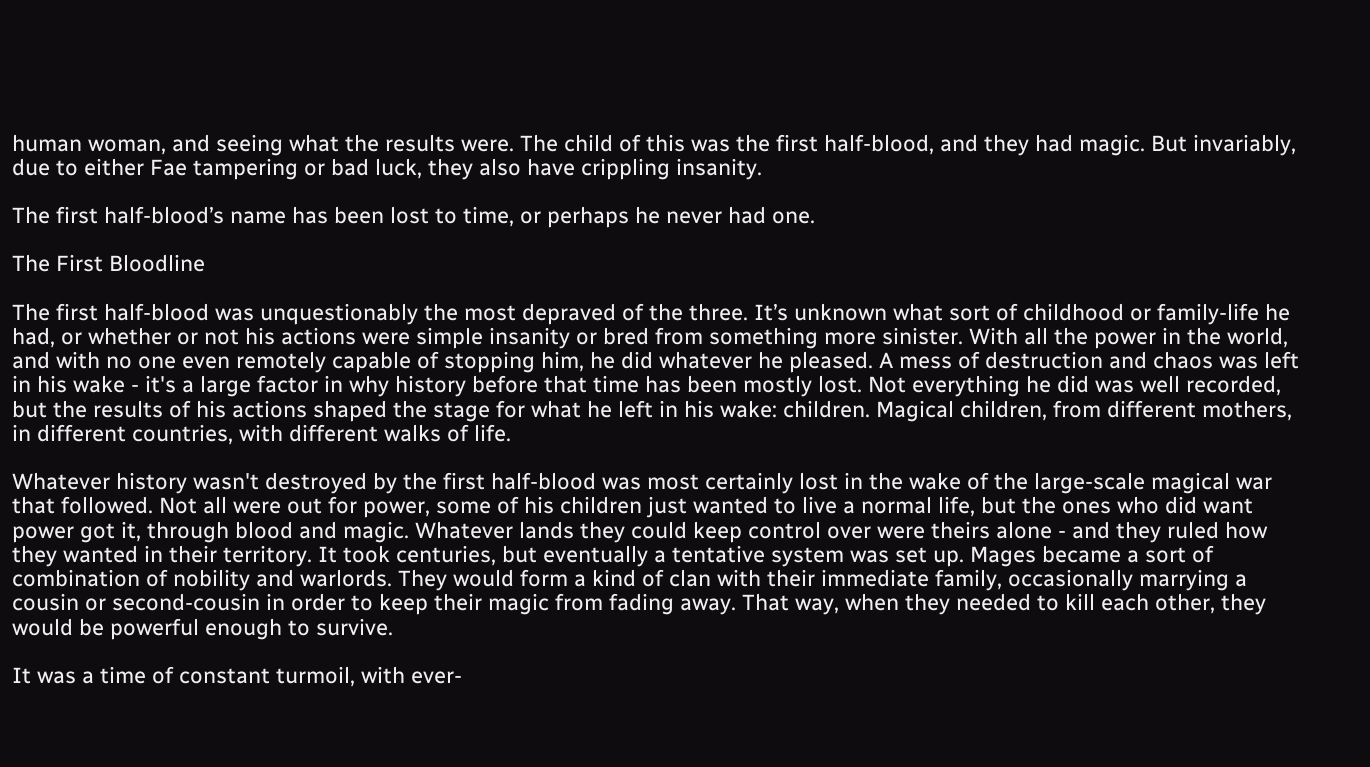human woman, and seeing what the results were. The child of this was the first half-blood, and they had magic. But invariably, due to either Fae tampering or bad luck, they also have crippling insanity.

The first half-blood’s name has been lost to time, or perhaps he never had one.

The First Bloodline

The first half-blood was unquestionably the most depraved of the three. It’s unknown what sort of childhood or family-life he had, or whether or not his actions were simple insanity or bred from something more sinister. With all the power in the world, and with no one even remotely capable of stopping him, he did whatever he pleased. A mess of destruction and chaos was left in his wake - it's a large factor in why history before that time has been mostly lost. Not everything he did was well recorded, but the results of his actions shaped the stage for what he left in his wake: children. Magical children, from different mothers, in different countries, with different walks of life.

Whatever history wasn't destroyed by the first half-blood was most certainly lost in the wake of the large-scale magical war that followed. Not all were out for power, some of his children just wanted to live a normal life, but the ones who did want power got it, through blood and magic. Whatever lands they could keep control over were theirs alone - and they ruled how they wanted in their territory. It took centuries, but eventually a tentative system was set up. Mages became a sort of combination of nobility and warlords. They would form a kind of clan with their immediate family, occasionally marrying a cousin or second-cousin in order to keep their magic from fading away. That way, when they needed to kill each other, they would be powerful enough to survive.

It was a time of constant turmoil, with ever-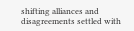shifting alliances and disagreements settled with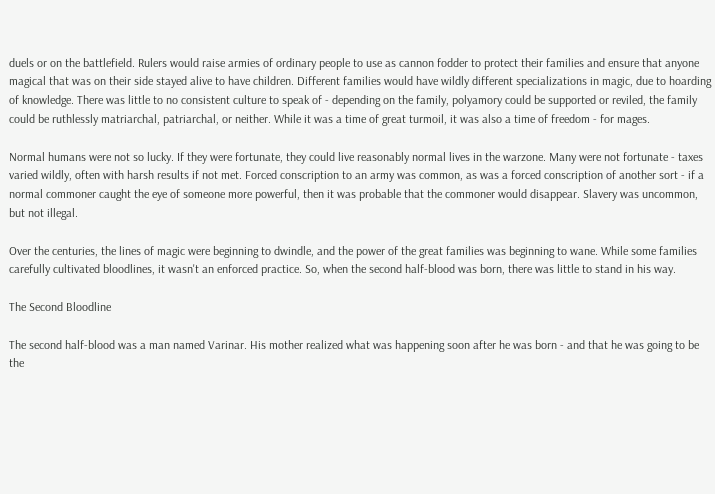duels or on the battlefield. Rulers would raise armies of ordinary people to use as cannon fodder to protect their families and ensure that anyone magical that was on their side stayed alive to have children. Different families would have wildly different specializations in magic, due to hoarding of knowledge. There was little to no consistent culture to speak of - depending on the family, polyamory could be supported or reviled, the family could be ruthlessly matriarchal, patriarchal, or neither. While it was a time of great turmoil, it was also a time of freedom - for mages.

Normal humans were not so lucky. If they were fortunate, they could live reasonably normal lives in the warzone. Many were not fortunate - taxes varied wildly, often with harsh results if not met. Forced conscription to an army was common, as was a forced conscription of another sort - if a normal commoner caught the eye of someone more powerful, then it was probable that the commoner would disappear. Slavery was uncommon, but not illegal.

Over the centuries, the lines of magic were beginning to dwindle, and the power of the great families was beginning to wane. While some families carefully cultivated bloodlines, it wasn't an enforced practice. So, when the second half-blood was born, there was little to stand in his way.

The Second Bloodline

The second half-blood was a man named Varinar. His mother realized what was happening soon after he was born - and that he was going to be the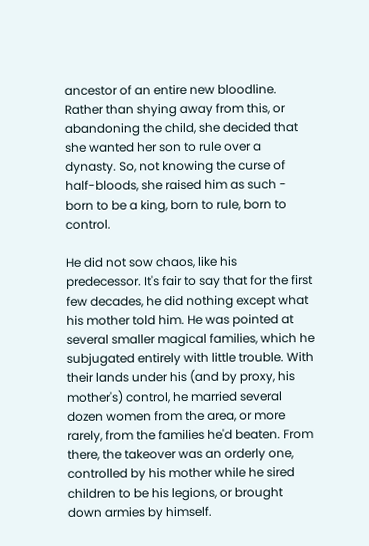ancestor of an entire new bloodline. Rather than shying away from this, or abandoning the child, she decided that she wanted her son to rule over a dynasty. So, not knowing the curse of half-bloods, she raised him as such - born to be a king, born to rule, born to control.

He did not sow chaos, like his predecessor. It's fair to say that for the first few decades, he did nothing except what his mother told him. He was pointed at several smaller magical families, which he subjugated entirely with little trouble. With their lands under his (and by proxy, his mother's) control, he married several dozen women from the area, or more rarely, from the families he'd beaten. From there, the takeover was an orderly one, controlled by his mother while he sired children to be his legions, or brought down armies by himself.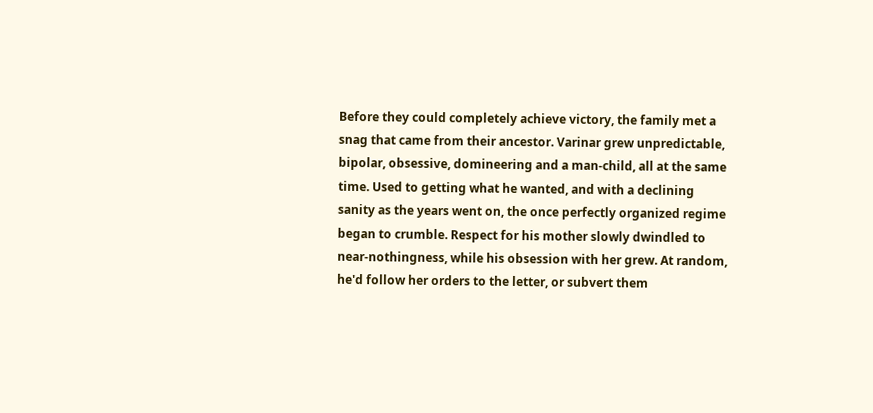Before they could completely achieve victory, the family met a snag that came from their ancestor. Varinar grew unpredictable, bipolar, obsessive, domineering and a man-child, all at the same time. Used to getting what he wanted, and with a declining sanity as the years went on, the once perfectly organized regime began to crumble. Respect for his mother slowly dwindled to near-nothingness, while his obsession with her grew. At random, he'd follow her orders to the letter, or subvert them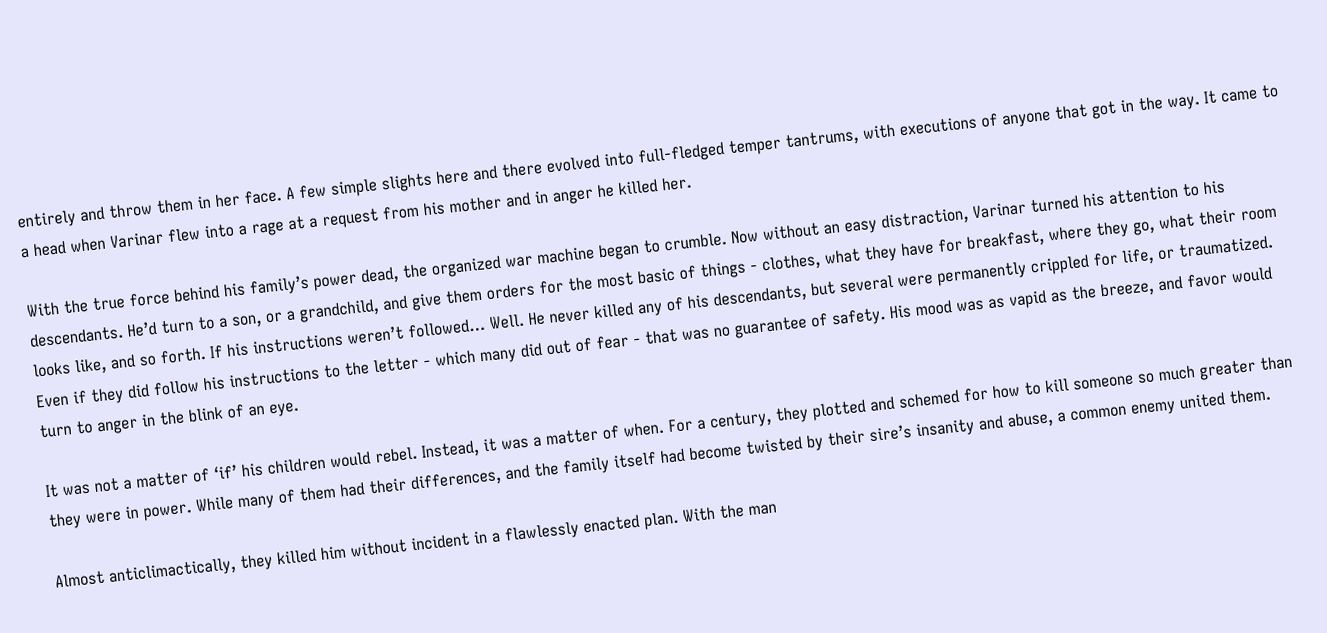entirely and throw them in her face. A few simple slights here and there evolved into full-fledged temper tantrums, with executions of anyone that got in the way. It came to a head when Varinar flew into a rage at a request from his mother and in anger he killed her.

With the true force behind his family’s power dead, the organized war machine began to crumble. Now without an easy distraction, Varinar turned his attention to his descendants. He’d turn to a son, or a grandchild, and give them orders for the most basic of things - clothes, what they have for breakfast, where they go, what their room looks like, and so forth. If his instructions weren’t followed… Well. He never killed any of his descendants, but several were permanently crippled for life, or traumatized. Even if they did follow his instructions to the letter - which many did out of fear - that was no guarantee of safety. His mood was as vapid as the breeze, and favor would turn to anger in the blink of an eye.

It was not a matter of ‘if’ his children would rebel. Instead, it was a matter of when. For a century, they plotted and schemed for how to kill someone so much greater than they were in power. While many of them had their differences, and the family itself had become twisted by their sire’s insanity and abuse, a common enemy united them.

Almost anticlimactically, they killed him without incident in a flawlessly enacted plan. With the man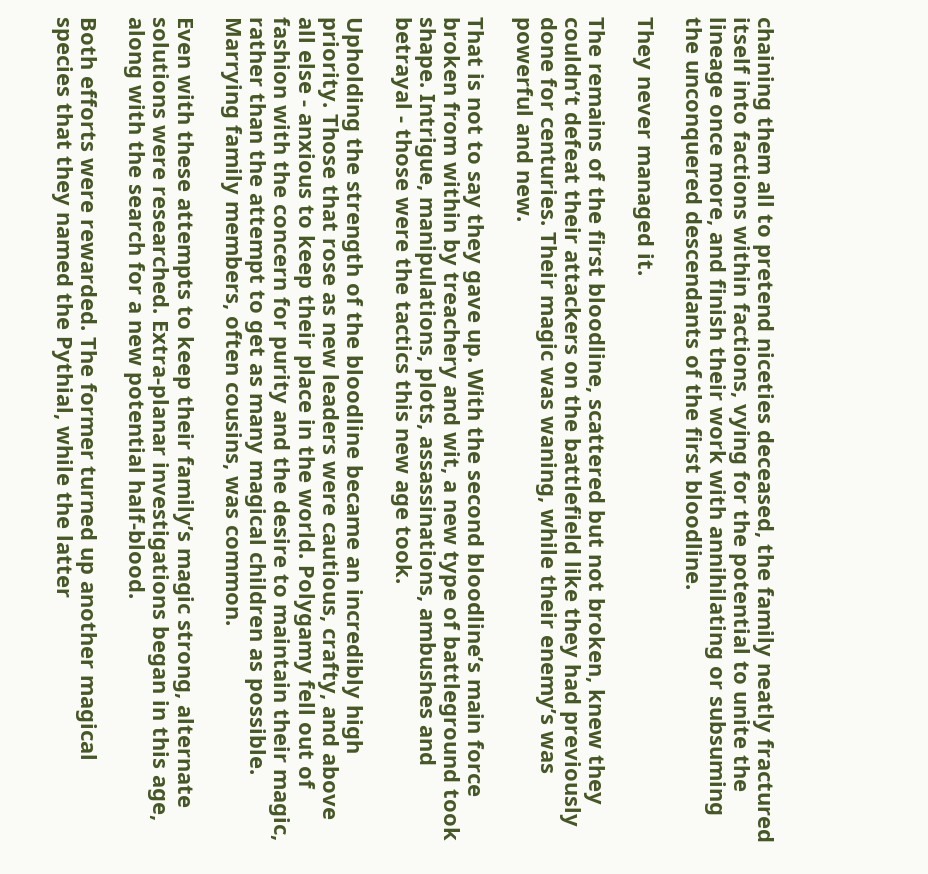chaining them all to pretend niceties deceased, the family neatly fractured itself into factions within factions, vying for the potential to unite the lineage once more, and finish their work with annihilating or subsuming the unconquered descendants of the first bloodline.

They never managed it.

The remains of the first bloodline, scattered but not broken, knew they couldn’t defeat their attackers on the battlefield like they had previously done for centuries. Their magic was waning, while their enemy’s was powerful and new.

That is not to say they gave up. With the second bloodline’s main force broken from within by treachery and wit, a new type of battleground took shape. Intrigue, manipulations, plots, assassinations, ambushes and betrayal - those were the tactics this new age took.

Upholding the strength of the bloodline became an incredibly high priority. Those that rose as new leaders were cautious, crafty, and above all else - anxious to keep their place in the world. Polygamy fell out of fashion with the concern for purity and the desire to maintain their magic, rather than the attempt to get as many magical children as possible. Marrying family members, often cousins, was common.

Even with these attempts to keep their family’s magic strong, alternate solutions were researched. Extra-planar investigations began in this age, along with the search for a new potential half-blood.

Both efforts were rewarded. The former turned up another magical species that they named the Pythial, while the latter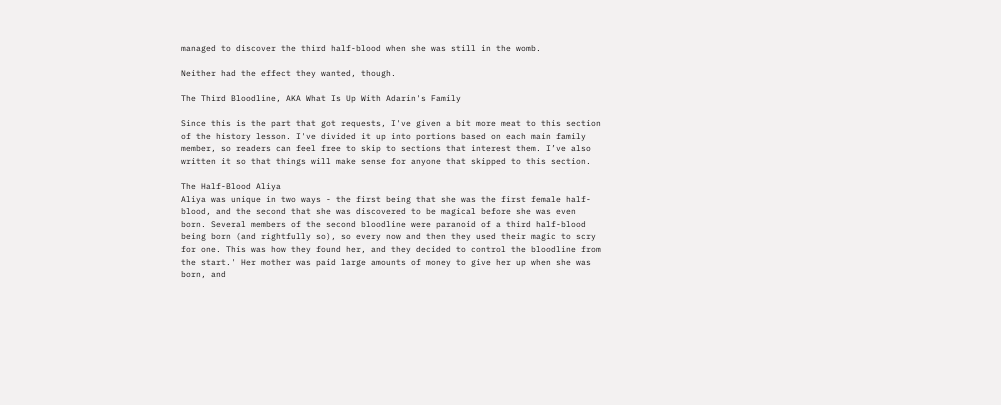managed to discover the third half-blood when she was still in the womb.

Neither had the effect they wanted, though.

The Third Bloodline, AKA What Is Up With Adarin's Family

Since this is the part that got requests, I've given a bit more meat to this section of the history lesson. I've divided it up into portions based on each main family member, so readers can feel free to skip to sections that interest them. I’ve also written it so that things will make sense for anyone that skipped to this section.

The Half-Blood Aliya
Aliya was unique in two ways - the first being that she was the first female half-blood, and the second that she was discovered to be magical before she was even born. Several members of the second bloodline were paranoid of a third half-blood being born (and rightfully so), so every now and then they used their magic to scry for one. This was how they found her, and they decided to control the bloodline from the start.' Her mother was paid large amounts of money to give her up when she was born, and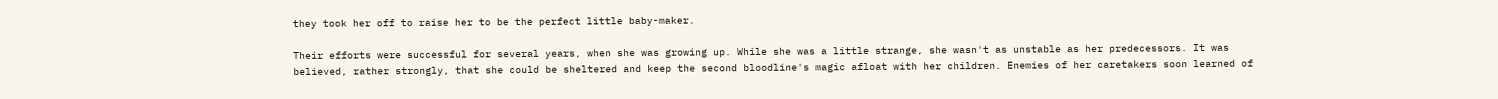they took her off to raise her to be the perfect little baby-maker.

Their efforts were successful for several years, when she was growing up. While she was a little strange, she wasn't as unstable as her predecessors. It was believed, rather strongly, that she could be sheltered and keep the second bloodline's magic afloat with her children. Enemies of her caretakers soon learned of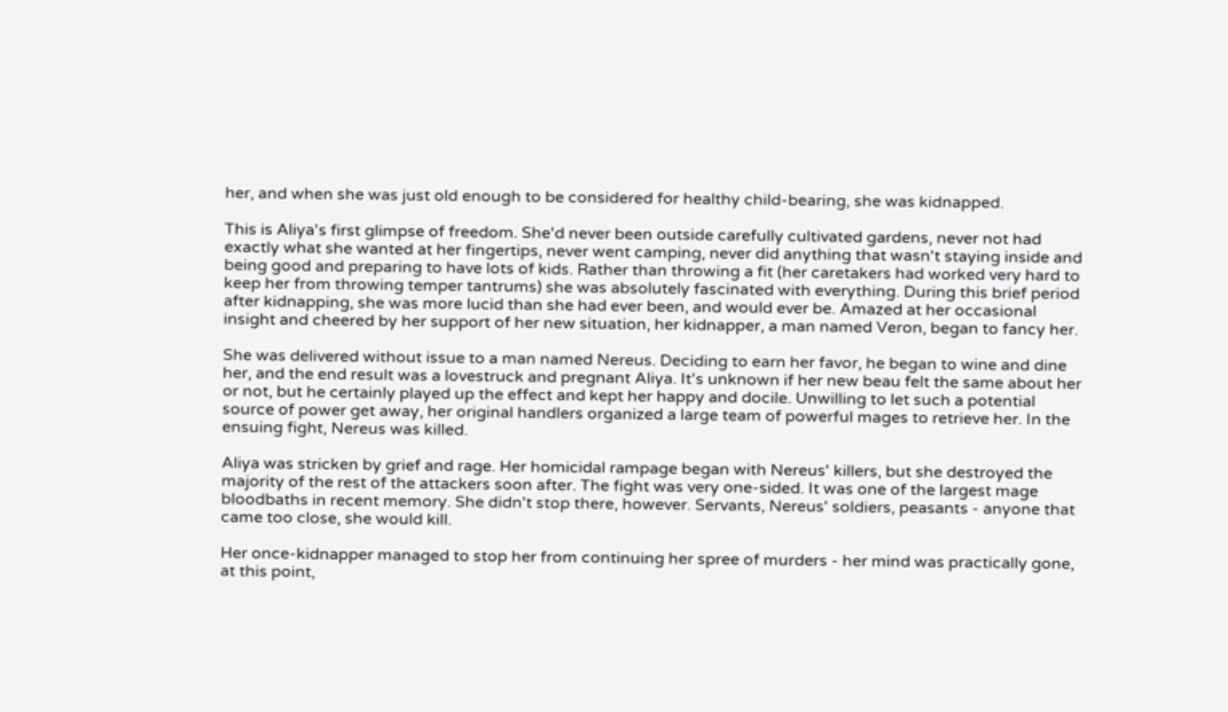her, and when she was just old enough to be considered for healthy child-bearing, she was kidnapped.

This is Aliya's first glimpse of freedom. She'd never been outside carefully cultivated gardens, never not had exactly what she wanted at her fingertips, never went camping, never did anything that wasn't staying inside and being good and preparing to have lots of kids. Rather than throwing a fit (her caretakers had worked very hard to keep her from throwing temper tantrums) she was absolutely fascinated with everything. During this brief period after kidnapping, she was more lucid than she had ever been, and would ever be. Amazed at her occasional insight and cheered by her support of her new situation, her kidnapper, a man named Veron, began to fancy her.

She was delivered without issue to a man named Nereus. Deciding to earn her favor, he began to wine and dine her, and the end result was a lovestruck and pregnant Aliya. It's unknown if her new beau felt the same about her or not, but he certainly played up the effect and kept her happy and docile. Unwilling to let such a potential source of power get away, her original handlers organized a large team of powerful mages to retrieve her. In the ensuing fight, Nereus was killed.

Aliya was stricken by grief and rage. Her homicidal rampage began with Nereus' killers, but she destroyed the majority of the rest of the attackers soon after. The fight was very one-sided. It was one of the largest mage bloodbaths in recent memory. She didn't stop there, however. Servants, Nereus' soldiers, peasants - anyone that came too close, she would kill.

Her once-kidnapper managed to stop her from continuing her spree of murders - her mind was practically gone, at this point,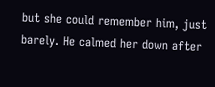but she could remember him, just barely. He calmed her down after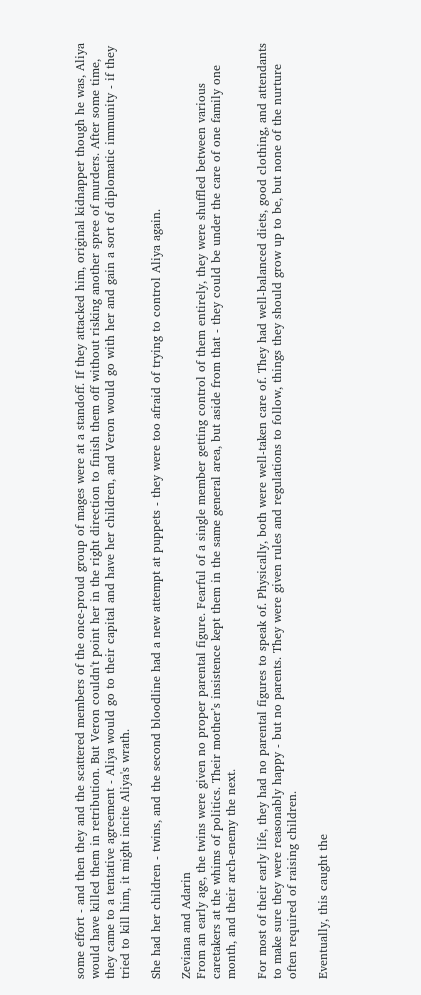some effort - and then they and the scattered members of the once-proud group of mages were at a standoff. If they attacked him, original kidnapper though he was, Aliya would have killed them in retribution. But Veron couldn't point her in the right direction to finish them off without risking another spree of murders. After some time, they came to a tentative agreement - Aliya would go to their capital and have her children, and Veron would go with her and gain a sort of diplomatic immunity - if they tried to kill him, it might incite Aliya's wrath.

She had her children - twins, and the second bloodline had a new attempt at puppets - they were too afraid of trying to control Aliya again.

Zeviana and Adarin
From an early age, the twins were given no proper parental figure. Fearful of a single member getting control of them entirely, they were shuffled between various caretakers at the whims of politics. Their mother’s insistence kept them in the same general area, but aside from that - they could be under the care of one family one month, and their arch-enemy the next.

For most of their early life, they had no parental figures to speak of. Physically, both were well-taken care of. They had well-balanced diets, good clothing, and attendants to make sure they were reasonably happy - but no parents. They were given rules and regulations to follow, things they should grow up to be, but none of the nurture often required of raising children.

Eventually, this caught the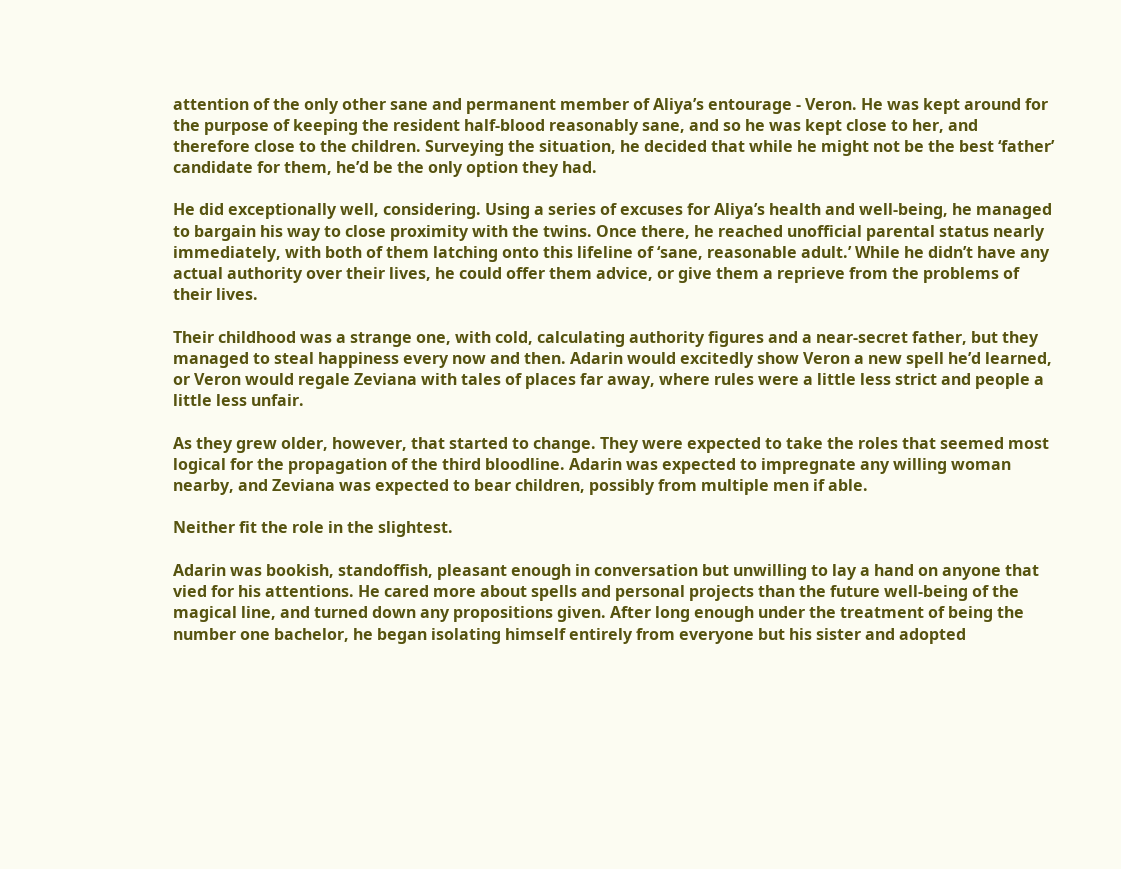attention of the only other sane and permanent member of Aliya’s entourage - Veron. He was kept around for the purpose of keeping the resident half-blood reasonably sane, and so he was kept close to her, and therefore close to the children. Surveying the situation, he decided that while he might not be the best ‘father’ candidate for them, he’d be the only option they had.

He did exceptionally well, considering. Using a series of excuses for Aliya’s health and well-being, he managed to bargain his way to close proximity with the twins. Once there, he reached unofficial parental status nearly immediately, with both of them latching onto this lifeline of ‘sane, reasonable adult.’ While he didn’t have any actual authority over their lives, he could offer them advice, or give them a reprieve from the problems of their lives.

Their childhood was a strange one, with cold, calculating authority figures and a near-secret father, but they managed to steal happiness every now and then. Adarin would excitedly show Veron a new spell he’d learned, or Veron would regale Zeviana with tales of places far away, where rules were a little less strict and people a little less unfair.

As they grew older, however, that started to change. They were expected to take the roles that seemed most logical for the propagation of the third bloodline. Adarin was expected to impregnate any willing woman nearby, and Zeviana was expected to bear children, possibly from multiple men if able.

Neither fit the role in the slightest.

Adarin was bookish, standoffish, pleasant enough in conversation but unwilling to lay a hand on anyone that vied for his attentions. He cared more about spells and personal projects than the future well-being of the magical line, and turned down any propositions given. After long enough under the treatment of being the number one bachelor, he began isolating himself entirely from everyone but his sister and adopted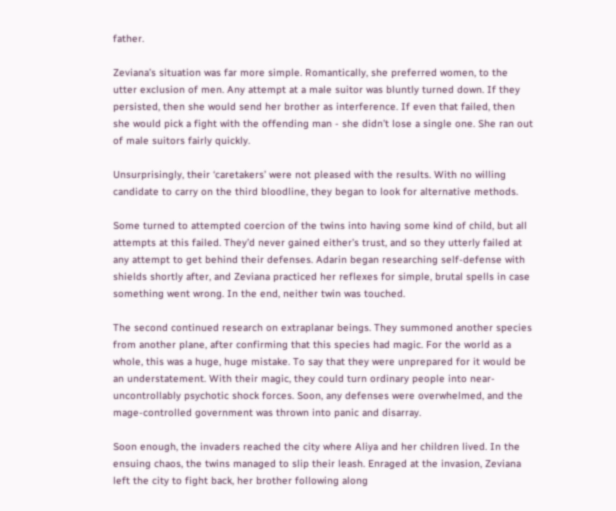father.

Zeviana’s situation was far more simple. Romantically, she preferred women, to the utter exclusion of men. Any attempt at a male suitor was bluntly turned down. If they persisted, then she would send her brother as interference. If even that failed, then she would pick a fight with the offending man - she didn’t lose a single one. She ran out of male suitors fairly quickly.

Unsurprisingly, their ‘caretakers’ were not pleased with the results. With no willing candidate to carry on the third bloodline, they began to look for alternative methods.

Some turned to attempted coercion of the twins into having some kind of child, but all attempts at this failed. They’d never gained either’s trust, and so they utterly failed at any attempt to get behind their defenses. Adarin began researching self-defense with shields shortly after, and Zeviana practiced her reflexes for simple, brutal spells in case something went wrong. In the end, neither twin was touched.

The second continued research on extraplanar beings. They summoned another species from another plane, after confirming that this species had magic. For the world as a whole, this was a huge, huge mistake. To say that they were unprepared for it would be an understatement. With their magic, they could turn ordinary people into near-uncontrollably psychotic shock forces. Soon, any defenses were overwhelmed, and the mage-controlled government was thrown into panic and disarray.

Soon enough, the invaders reached the city where Aliya and her children lived. In the ensuing chaos, the twins managed to slip their leash. Enraged at the invasion, Zeviana left the city to fight back, her brother following along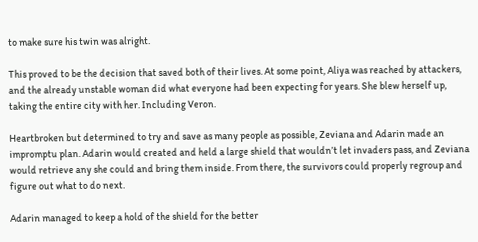to make sure his twin was alright.

This proved to be the decision that saved both of their lives. At some point, Aliya was reached by attackers, and the already unstable woman did what everyone had been expecting for years. She blew herself up, taking the entire city with her. Including Veron.

Heartbroken but determined to try and save as many people as possible, Zeviana and Adarin made an impromptu plan. Adarin would created and held a large shield that wouldn’t let invaders pass, and Zeviana would retrieve any she could and bring them inside. From there, the survivors could properly regroup and figure out what to do next.

Adarin managed to keep a hold of the shield for the better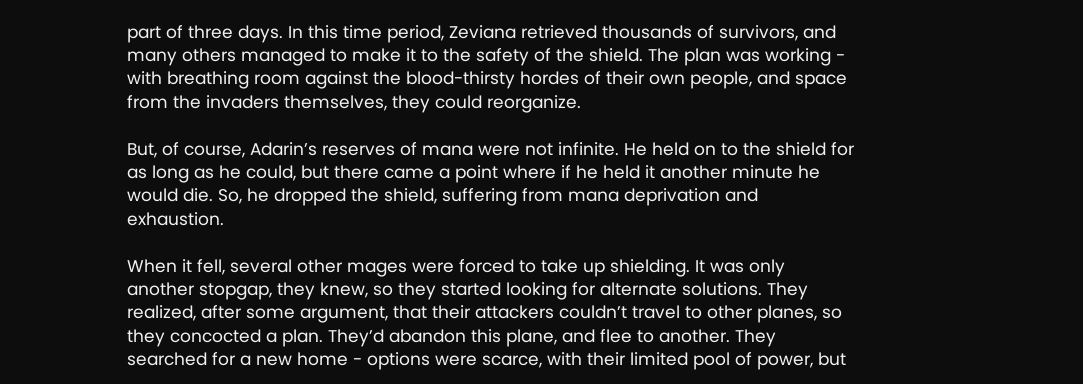part of three days. In this time period, Zeviana retrieved thousands of survivors, and many others managed to make it to the safety of the shield. The plan was working - with breathing room against the blood-thirsty hordes of their own people, and space from the invaders themselves, they could reorganize.

But, of course, Adarin’s reserves of mana were not infinite. He held on to the shield for as long as he could, but there came a point where if he held it another minute he would die. So, he dropped the shield, suffering from mana deprivation and exhaustion.

When it fell, several other mages were forced to take up shielding. It was only another stopgap, they knew, so they started looking for alternate solutions. They realized, after some argument, that their attackers couldn’t travel to other planes, so they concocted a plan. They’d abandon this plane, and flee to another. They searched for a new home - options were scarce, with their limited pool of power, but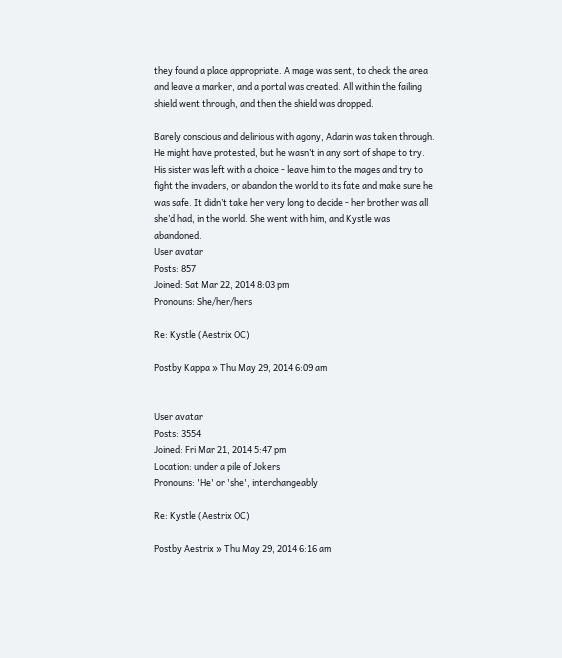they found a place appropriate. A mage was sent, to check the area and leave a marker, and a portal was created. All within the failing shield went through, and then the shield was dropped.

Barely conscious and delirious with agony, Adarin was taken through. He might have protested, but he wasn’t in any sort of shape to try. His sister was left with a choice - leave him to the mages and try to fight the invaders, or abandon the world to its fate and make sure he was safe. It didn’t take her very long to decide - her brother was all she’d had, in the world. She went with him, and Kystle was abandoned.
User avatar
Posts: 857
Joined: Sat Mar 22, 2014 8:03 pm
Pronouns: She/her/hers

Re: Kystle (Aestrix OC)

Postby Kappa » Thu May 29, 2014 6:09 am


User avatar
Posts: 3554
Joined: Fri Mar 21, 2014 5:47 pm
Location: under a pile of Jokers
Pronouns: 'He' or 'she', interchangeably

Re: Kystle (Aestrix OC)

Postby Aestrix » Thu May 29, 2014 6:16 am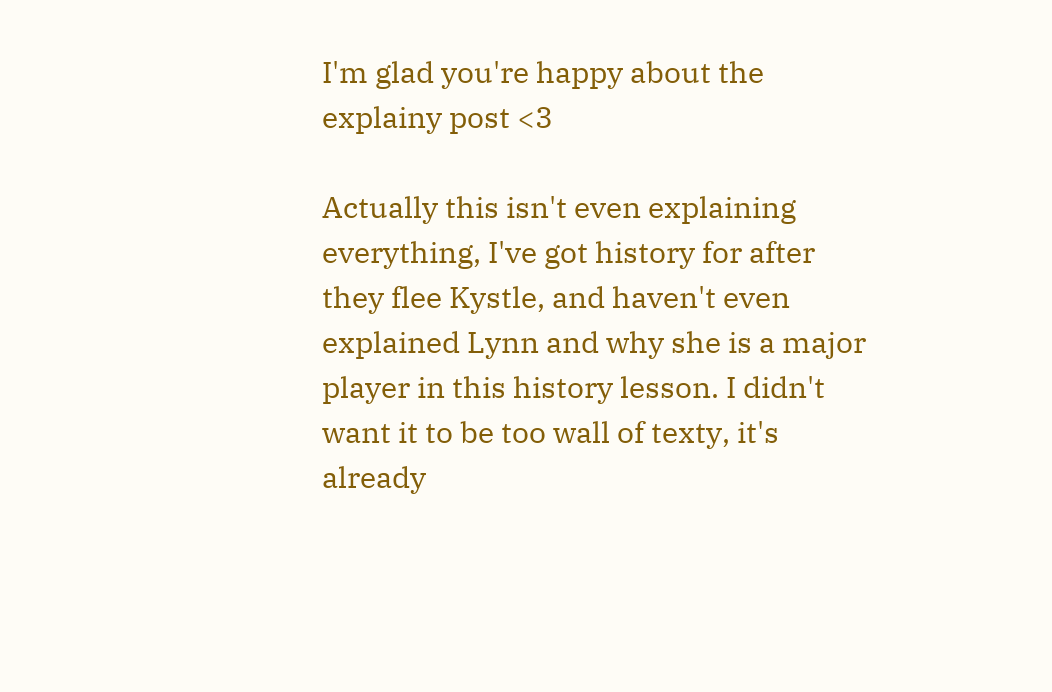I'm glad you're happy about the explainy post <3

Actually this isn't even explaining everything, I've got history for after they flee Kystle, and haven't even explained Lynn and why she is a major player in this history lesson. I didn't want it to be too wall of texty, it's already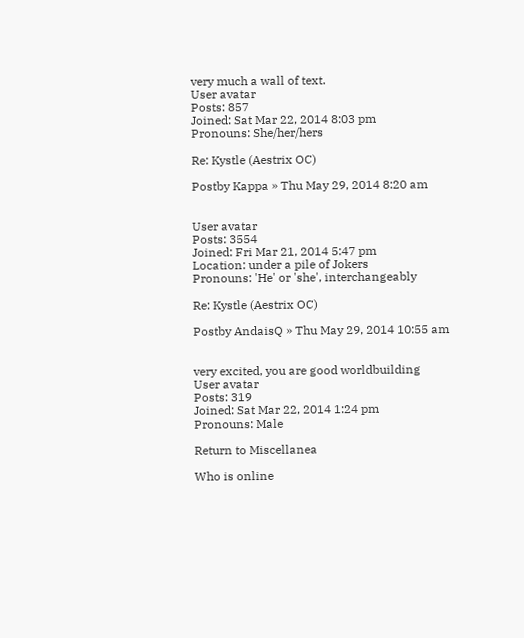very much a wall of text.
User avatar
Posts: 857
Joined: Sat Mar 22, 2014 8:03 pm
Pronouns: She/her/hers

Re: Kystle (Aestrix OC)

Postby Kappa » Thu May 29, 2014 8:20 am


User avatar
Posts: 3554
Joined: Fri Mar 21, 2014 5:47 pm
Location: under a pile of Jokers
Pronouns: 'He' or 'she', interchangeably

Re: Kystle (Aestrix OC)

Postby AndaisQ » Thu May 29, 2014 10:55 am


very excited, you are good worldbuilding
User avatar
Posts: 319
Joined: Sat Mar 22, 2014 1:24 pm
Pronouns: Male

Return to Miscellanea

Who is online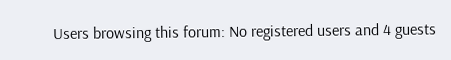Users browsing this forum: No registered users and 4 guests